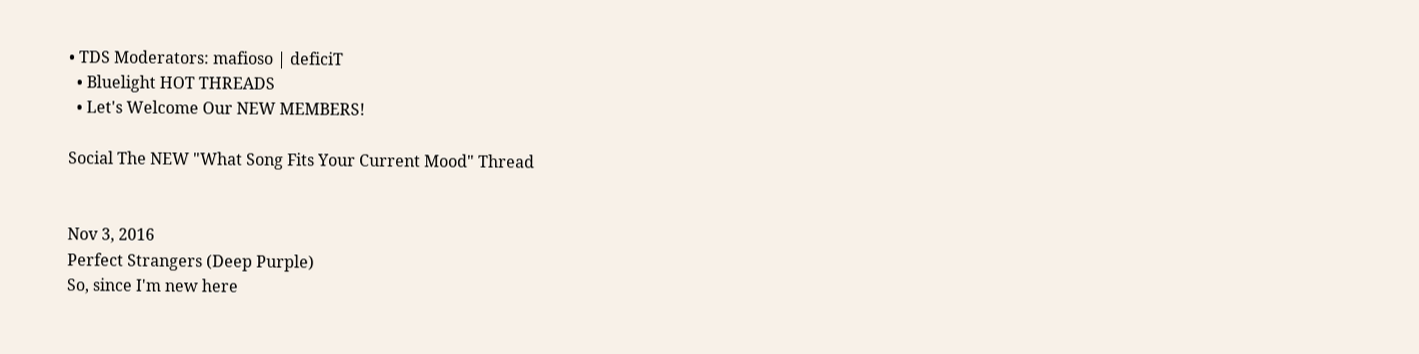• TDS Moderators: mafioso | deficiT
  • Bluelight HOT THREADS
  • Let's Welcome Our NEW MEMBERS!

Social The NEW "What Song Fits Your Current Mood" Thread


Nov 3, 2016
Perfect Strangers (Deep Purple)
So, since I'm new here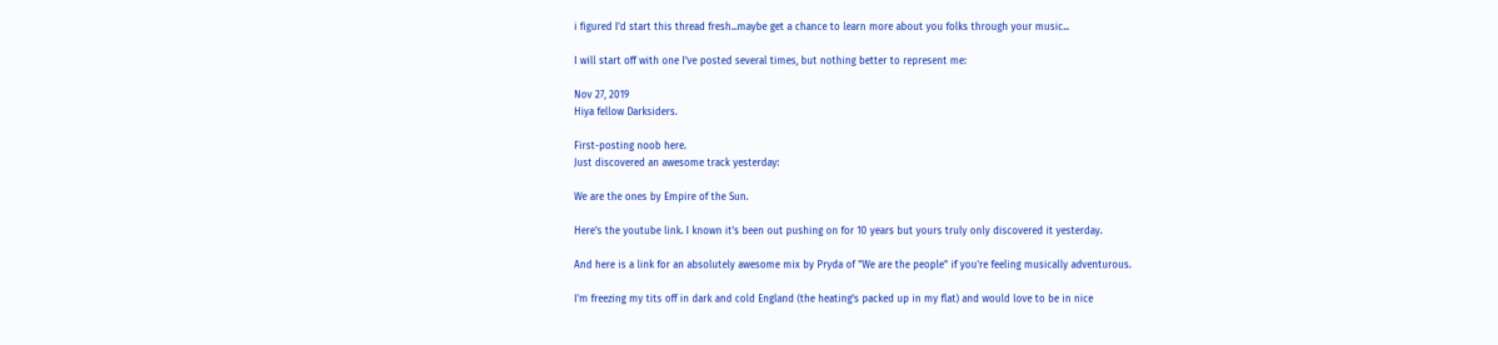i figured I'd start this thread fresh...maybe get a chance to learn more about you folks through your music...

I will start off with one I've posted several times, but nothing better to represent me:

Nov 27, 2019
Hiya fellow Darksiders.

First-posting noob here.
Just discovered an awesome track yesterday:

We are the ones by Empire of the Sun.

Here's the youtube link. I known it's been out pushing on for 10 years but yours truly only discovered it yesterday.

And here is a link for an absolutely awesome mix by Pryda of "We are the people" if you're feeling musically adventurous.

I'm freezing my tits off in dark and cold England (the heating's packed up in my flat) and would love to be in nice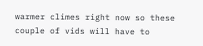warmer climes right now so these couple of vids will have to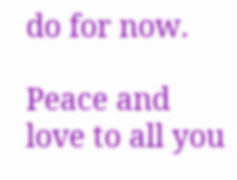do for now.

Peace and love to all you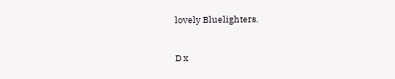lovely Bluelighters.

D x